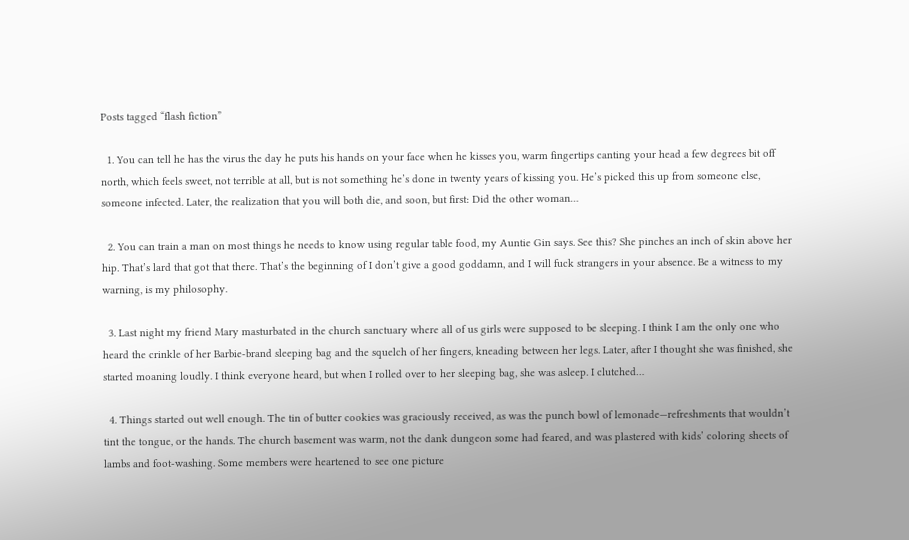Posts tagged “flash fiction”

  1. You can tell he has the virus the day he puts his hands on your face when he kisses you, warm fingertips canting your head a few degrees bit off north, which feels sweet, not terrible at all, but is not something he’s done in twenty years of kissing you. He’s picked this up from someone else, someone infected. Later, the realization that you will both die, and soon, but first: Did the other woman…

  2. You can train a man on most things he needs to know using regular table food, my Auntie Gin says. See this? She pinches an inch of skin above her hip. That’s lard that got that there. That’s the beginning of I don’t give a good goddamn, and I will fuck strangers in your absence. Be a witness to my warning, is my philosophy.

  3. Last night my friend Mary masturbated in the church sanctuary where all of us girls were supposed to be sleeping. I think I am the only one who heard the crinkle of her Barbie-brand sleeping bag and the squelch of her fingers, kneading between her legs. Later, after I thought she was finished, she started moaning loudly. I think everyone heard, but when I rolled over to her sleeping bag, she was asleep. I clutched…

  4. Things started out well enough. The tin of butter cookies was graciously received, as was the punch bowl of lemonade—refreshments that wouldn’t tint the tongue, or the hands. The church basement was warm, not the dank dungeon some had feared, and was plastered with kids’ coloring sheets of lambs and foot-washing. Some members were heartened to see one picture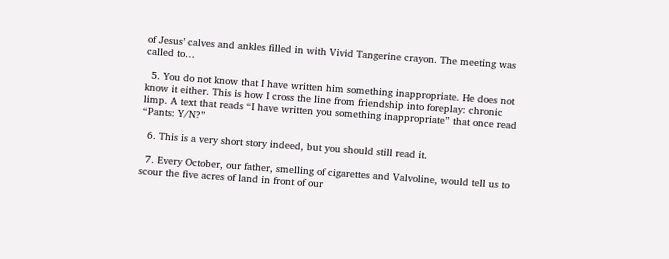of Jesus’ calves and ankles filled in with Vivid Tangerine crayon. The meeting was called to…

  5. You do not know that I have written him something inappropriate. He does not know it either. This is how I cross the line from friendship into foreplay: chronic limp. A text that reads “I have written you something inappropriate” that once read “Pants: Y/N?”

  6. This is a very short story indeed, but you should still read it.

  7. Every October, our father, smelling of cigarettes and Valvoline, would tell us to scour the five acres of land in front of our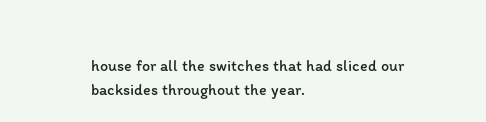house for all the switches that had sliced our backsides throughout the year.